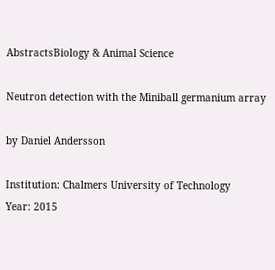AbstractsBiology & Animal Science

Neutron detection with the Miniball germanium array

by Daniel Andersson

Institution: Chalmers University of Technology
Year: 2015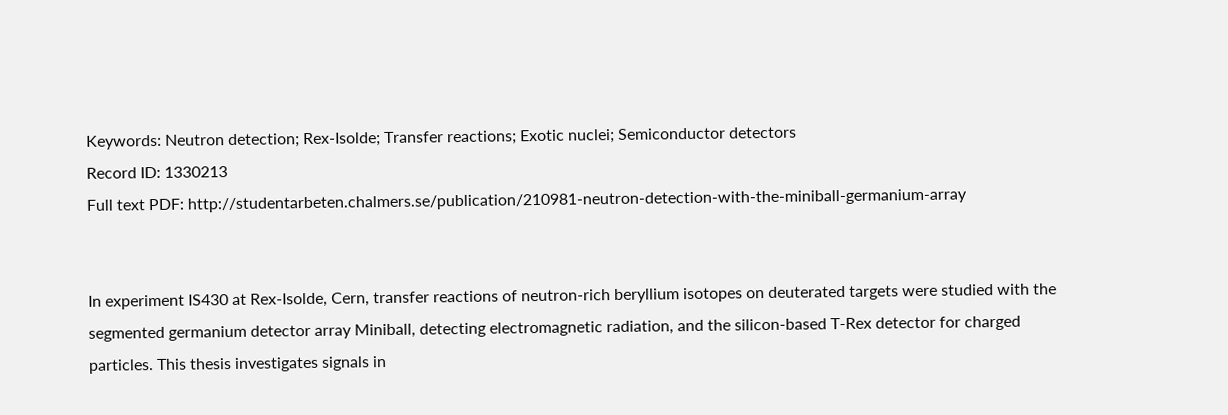Keywords: Neutron detection; Rex-Isolde; Transfer reactions; Exotic nuclei; Semiconductor detectors
Record ID: 1330213
Full text PDF: http://studentarbeten.chalmers.se/publication/210981-neutron-detection-with-the-miniball-germanium-array


In experiment IS430 at Rex-Isolde, Cern, transfer reactions of neutron-rich beryllium isotopes on deuterated targets were studied with the segmented germanium detector array Miniball, detecting electromagnetic radiation, and the silicon-based T-Rex detector for charged particles. This thesis investigates signals in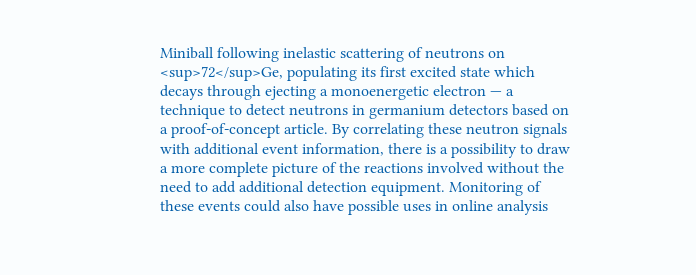Miniball following inelastic scattering of neutrons on <sup>72</sup>Ge, populating its first excited state which decays through ejecting a monoenergetic electron — a technique to detect neutrons in germanium detectors based on a proof-of-concept article. By correlating these neutron signals with additional event information, there is a possibility to draw a more complete picture of the reactions involved without the need to add additional detection equipment. Monitoring of these events could also have possible uses in online analysis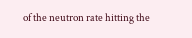of the neutron rate hitting the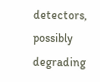detectors, possibly degrading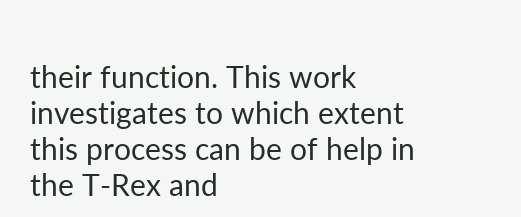their function. This work investigates to which extent this process can be of help in the T-Rex and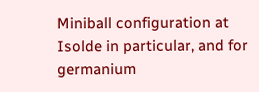Miniball configuration at Isolde in particular, and for germanium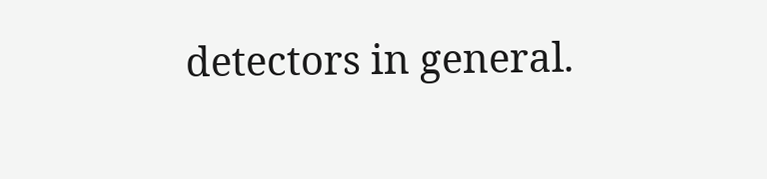detectors in general.